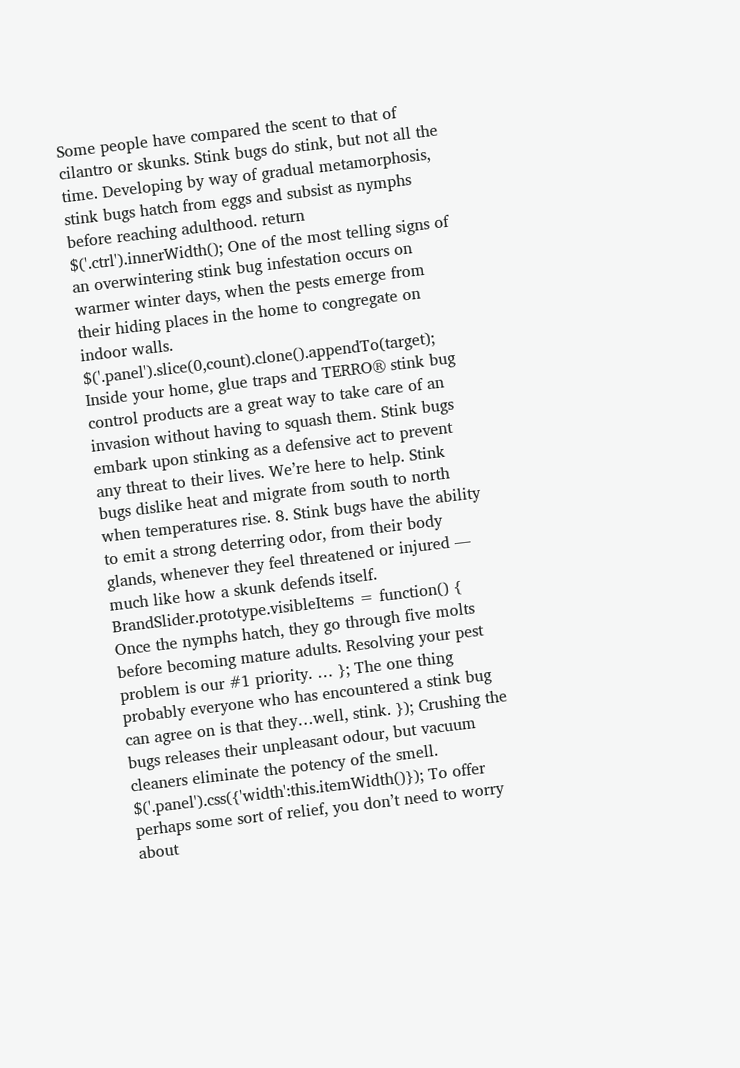Some people have compared the scent to that of cilantro or skunks. Stink bugs do stink, but not all the time. Developing by way of gradual metamorphosis, stink bugs hatch from eggs and subsist as nymphs before reaching adulthood. return $('.ctrl').innerWidth(); One of the most telling signs of an overwintering stink bug infestation occurs on warmer winter days, when the pests emerge from their hiding places in the home to congregate on indoor walls. $('.panel').slice(0,count).clone().appendTo(target); Inside your home, glue traps and TERRO® stink bug control products are a great way to take care of an invasion without having to squash them. Stink bugs embark upon stinking as a defensive act to prevent any threat to their lives. We’re here to help. Stink bugs dislike heat and migrate from south to north when temperatures rise. 8. Stink bugs have the ability to emit a strong deterring odor, from their body glands, whenever they feel threatened or injured — much like how a skunk defends itself. BrandSlider.prototype.visibleItems = function() { Once the nymphs hatch, they go through five molts before becoming mature adults. Resolving your pest problem is our #1 priority. … }; The one thing probably everyone who has encountered a stink bug can agree on is that they…well, stink. }); Crushing the bugs releases their unpleasant odour, but vacuum cleaners eliminate the potency of the smell. $('.panel').css({'width':this.itemWidth()}); To offer perhaps some sort of relief, you don’t need to worry about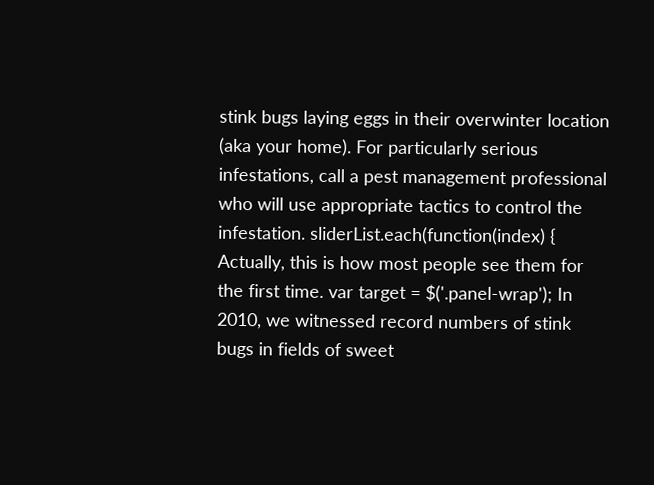stink bugs laying eggs in their overwinter location (aka your home). For particularly serious infestations, call a pest management professional who will use appropriate tactics to control the infestation. sliderList.each(function(index) { Actually, this is how most people see them for the first time. var target = $('.panel-wrap'); In 2010, we witnessed record numbers of stink bugs in fields of sweet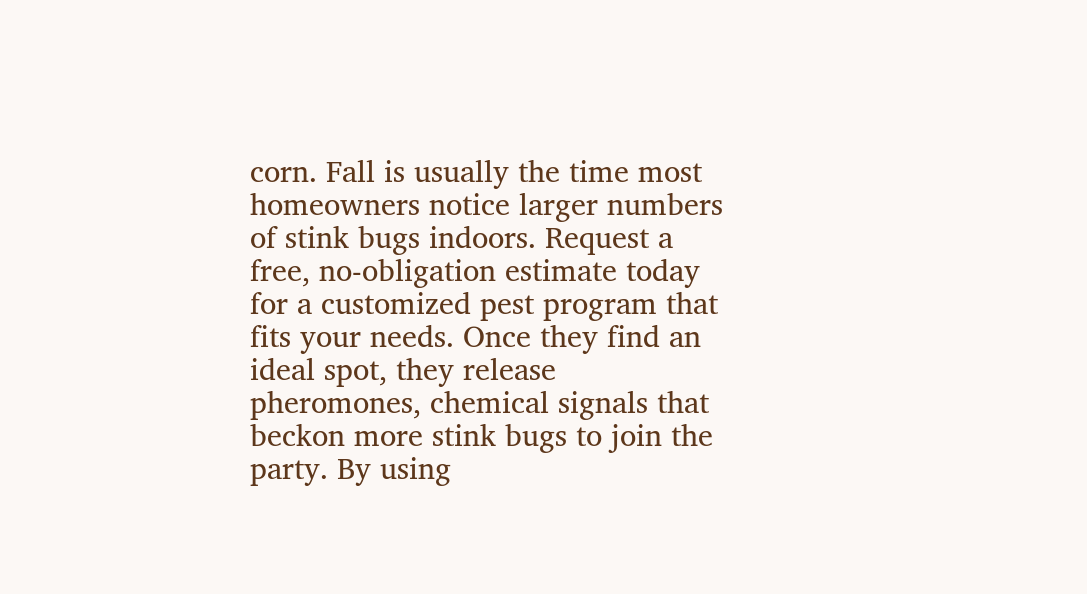corn. Fall is usually the time most homeowners notice larger numbers of stink bugs indoors. Request a free, no-obligation estimate today for a customized pest program that fits your needs. Once they find an ideal spot, they release pheromones, chemical signals that beckon more stink bugs to join the party. By using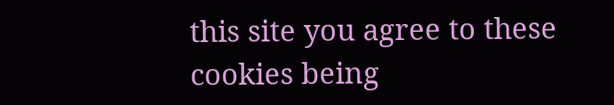this site you agree to these cookies being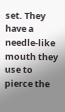set. They have a needle-like mouth they use to pierce the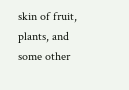skin of fruit, plants, and some other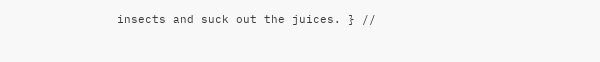insects and suck out the juices. } //